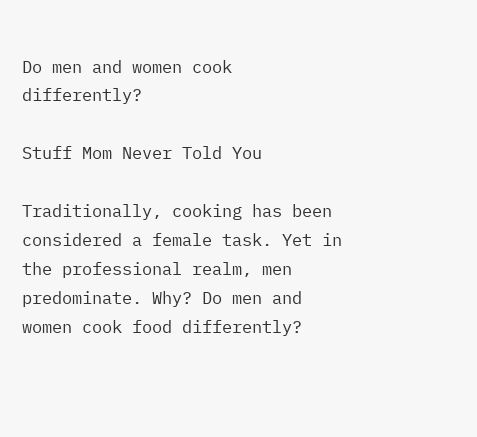Do men and women cook differently?

Stuff Mom Never Told You

Traditionally, cooking has been considered a female task. Yet in the professional realm, men predominate. Why? Do men and women cook food differently?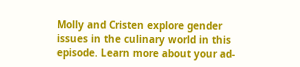Molly and Cristen explore gender issues in the culinary world in this episode. Learn more about your ad-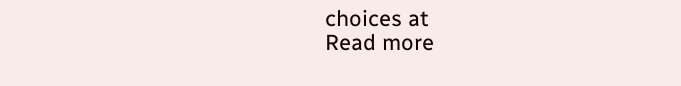choices at
Read more